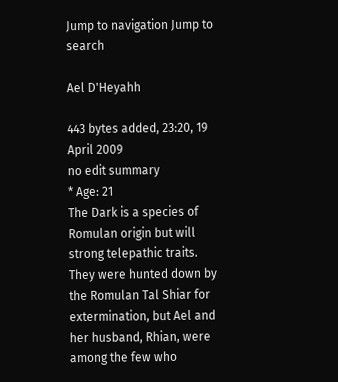Jump to navigation Jump to search

Ael D'Heyahh

443 bytes added, 23:20, 19 April 2009
no edit summary
* Age: 21
The Dark is a species of Romulan origin but will strong telepathic traits. They were hunted down by the Romulan Tal Shiar for extermination, but Ael and her husband, Rhian, were among the few who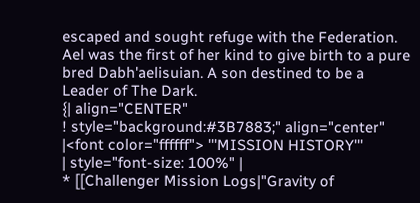escaped and sought refuge with the Federation. Ael was the first of her kind to give birth to a pure bred Dabh'aelisuian. A son destined to be a Leader of The Dark.
{| align="CENTER"
! style="background:#3B7883;" align="center" |<font color="ffffff"> '''MISSION HISTORY'''
| style="font-size: 100%" |
* [[Challenger Mission Logs|"Gravity of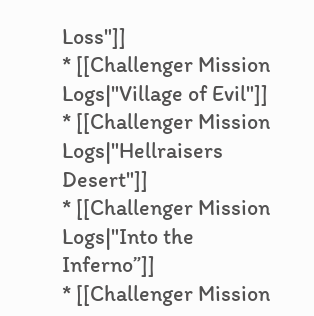Loss"]]
* [[Challenger Mission Logs|"Village of Evil"]]
* [[Challenger Mission Logs|"Hellraisers Desert"]]
* [[Challenger Mission Logs|"Into the Inferno”]]
* [[Challenger Mission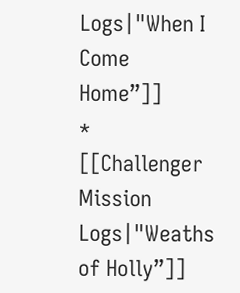Logs|"When I Come Home”]]
* [[Challenger Mission Logs|"Weaths of Holly”]]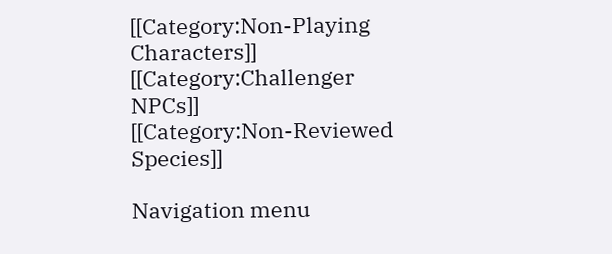[[Category:Non-Playing Characters]]
[[Category:Challenger NPCs]]
[[Category:Non-Reviewed Species]]

Navigation menu